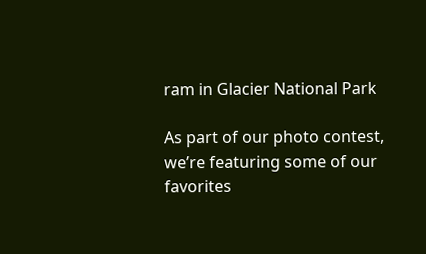ram in Glacier National Park

As part of our photo contest, we’re featuring some of our favorites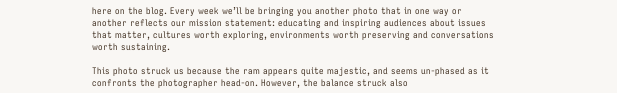here on the blog. Every week we’ll be bringing you another photo that in one way or another reflects our mission statement: educating and inspiring audiences about issues that matter, cultures worth exploring, environments worth preserving and conversations worth sustaining.

This photo struck us because the ram appears quite majestic, and seems un-phased as it confronts the photographer head-on. However, the balance struck also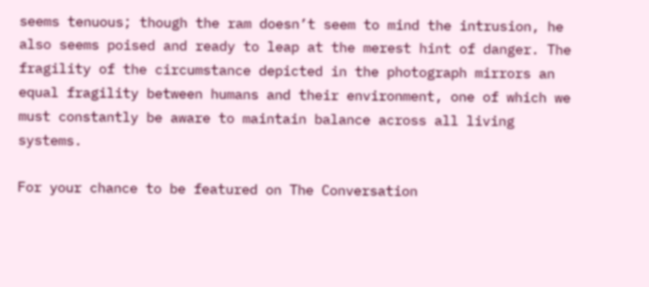seems tenuous; though the ram doesn’t seem to mind the intrusion, he also seems poised and ready to leap at the merest hint of danger. The fragility of the circumstance depicted in the photograph mirrors an equal fragility between humans and their environment, one of which we must constantly be aware to maintain balance across all living systems.

For your chance to be featured on The Conversation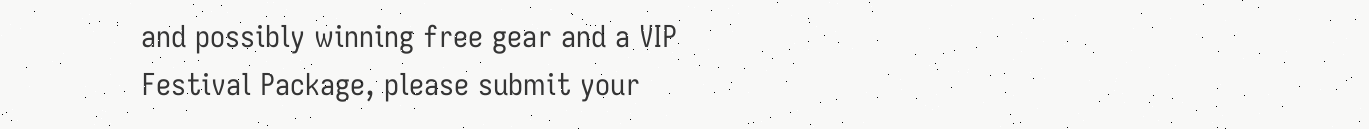and possibly winning free gear and a VIP Festival Package, please submit your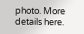photo. More details here.